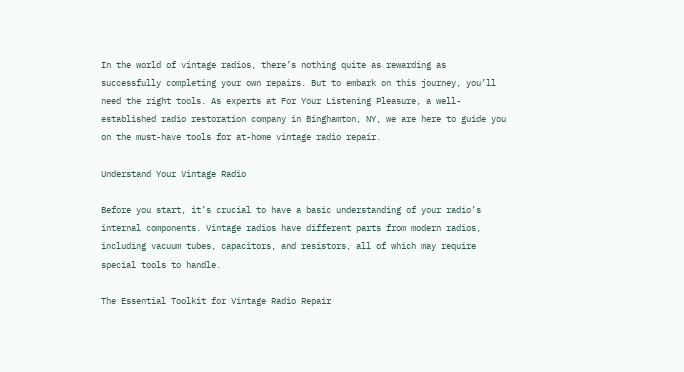In the world of vintage radios, there’s nothing quite as rewarding as successfully completing your own repairs. But to embark on this journey, you’ll need the right tools. As experts at For Your Listening Pleasure, a well-established radio restoration company in Binghamton, NY, we are here to guide you on the must-have tools for at-home vintage radio repair.

Understand Your Vintage Radio

Before you start, it’s crucial to have a basic understanding of your radio’s internal components. Vintage radios have different parts from modern radios, including vacuum tubes, capacitors, and resistors, all of which may require special tools to handle.

The Essential Toolkit for Vintage Radio Repair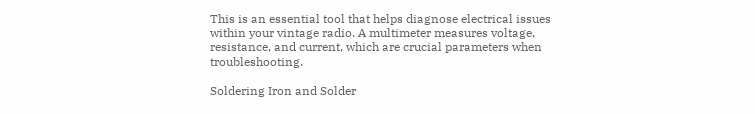This is an essential tool that helps diagnose electrical issues within your vintage radio. A multimeter measures voltage, resistance, and current, which are crucial parameters when troubleshooting.

Soldering Iron and Solder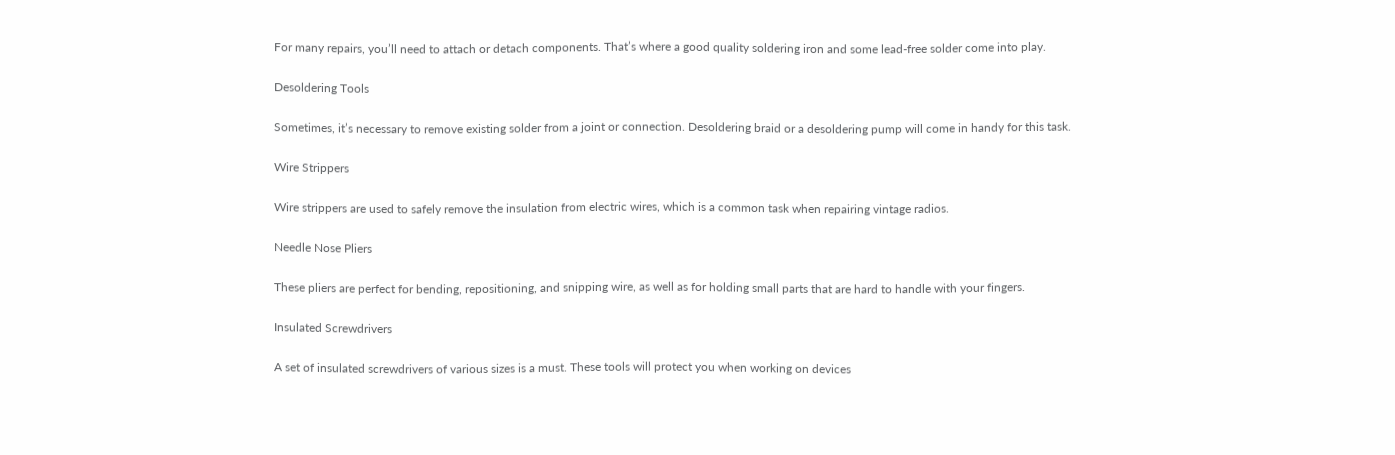For many repairs, you’ll need to attach or detach components. That’s where a good quality soldering iron and some lead-free solder come into play.

Desoldering Tools

Sometimes, it’s necessary to remove existing solder from a joint or connection. Desoldering braid or a desoldering pump will come in handy for this task.

Wire Strippers

Wire strippers are used to safely remove the insulation from electric wires, which is a common task when repairing vintage radios.

Needle Nose Pliers

These pliers are perfect for bending, repositioning, and snipping wire, as well as for holding small parts that are hard to handle with your fingers.

Insulated Screwdrivers

A set of insulated screwdrivers of various sizes is a must. These tools will protect you when working on devices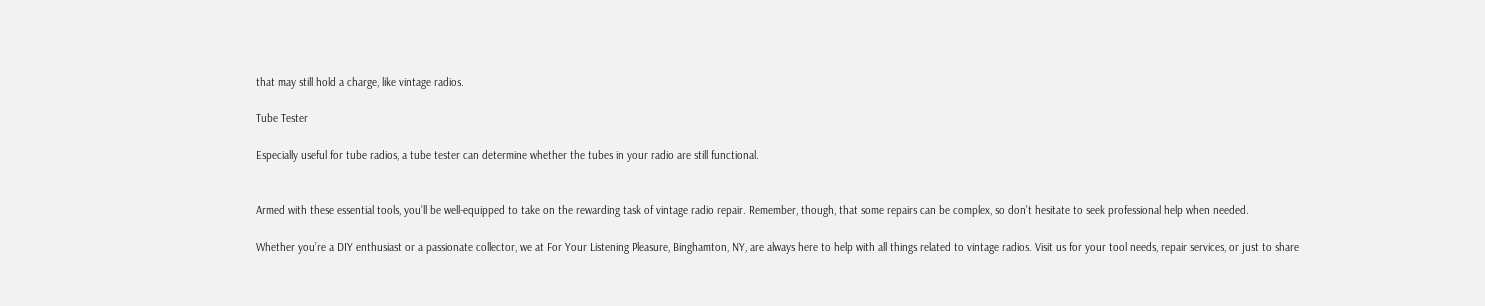that may still hold a charge, like vintage radios.

Tube Tester

Especially useful for tube radios, a tube tester can determine whether the tubes in your radio are still functional.


Armed with these essential tools, you’ll be well-equipped to take on the rewarding task of vintage radio repair. Remember, though, that some repairs can be complex, so don’t hesitate to seek professional help when needed.

Whether you’re a DIY enthusiast or a passionate collector, we at For Your Listening Pleasure, Binghamton, NY, are always here to help with all things related to vintage radios. Visit us for your tool needs, repair services, or just to share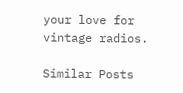your love for vintage radios.

Similar Posts